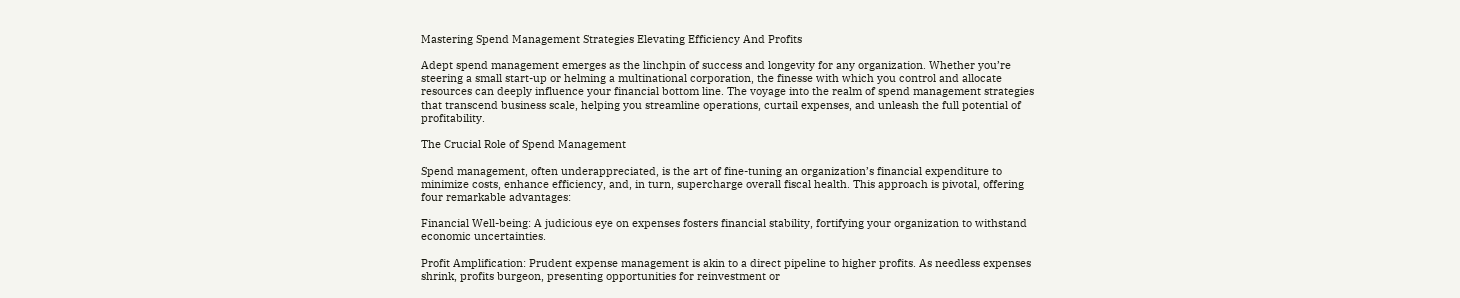Mastering Spend Management Strategies Elevating Efficiency And Profits

Adept spend management emerges as the linchpin of success and longevity for any organization. Whether you’re steering a small start-up or helming a multinational corporation, the finesse with which you control and allocate resources can deeply influence your financial bottom line. The voyage into the realm of spend management strategies that transcend business scale, helping you streamline operations, curtail expenses, and unleash the full potential of profitability.

The Crucial Role of Spend Management

Spend management, often underappreciated, is the art of fine-tuning an organization’s financial expenditure to minimize costs, enhance efficiency, and, in turn, supercharge overall fiscal health. This approach is pivotal, offering four remarkable advantages:

Financial Well-being: A judicious eye on expenses fosters financial stability, fortifying your organization to withstand economic uncertainties.

Profit Amplification: Prudent expense management is akin to a direct pipeline to higher profits. As needless expenses shrink, profits burgeon, presenting opportunities for reinvestment or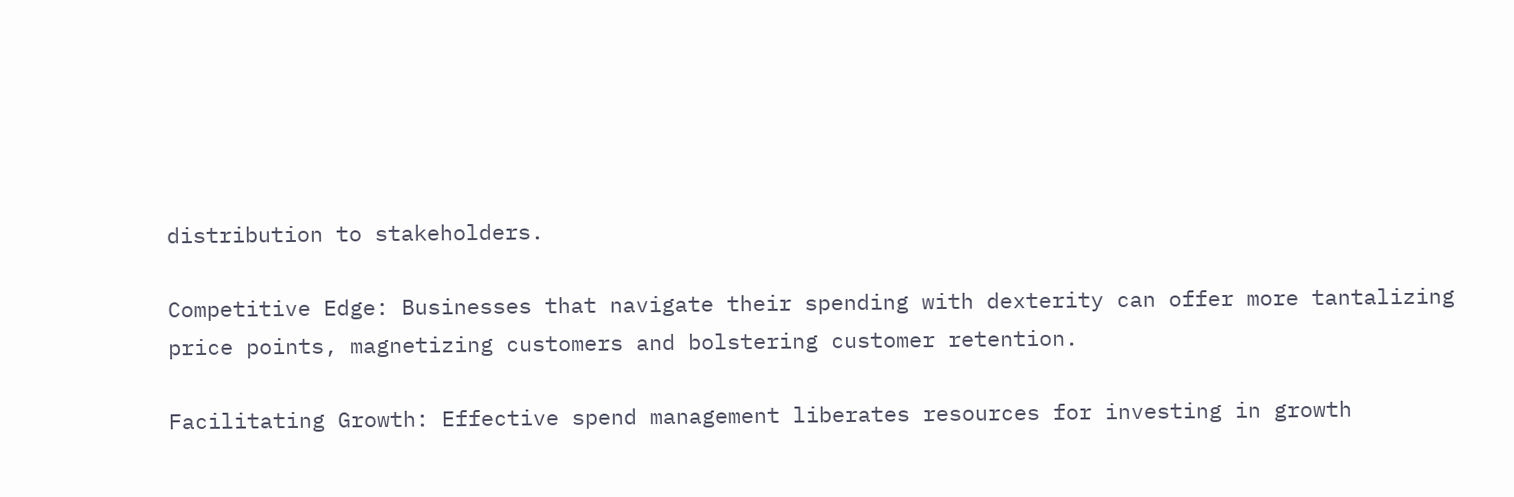distribution to stakeholders.

Competitive Edge: Businesses that navigate their spending with dexterity can offer more tantalizing price points, magnetizing customers and bolstering customer retention.

Facilitating Growth: Effective spend management liberates resources for investing in growth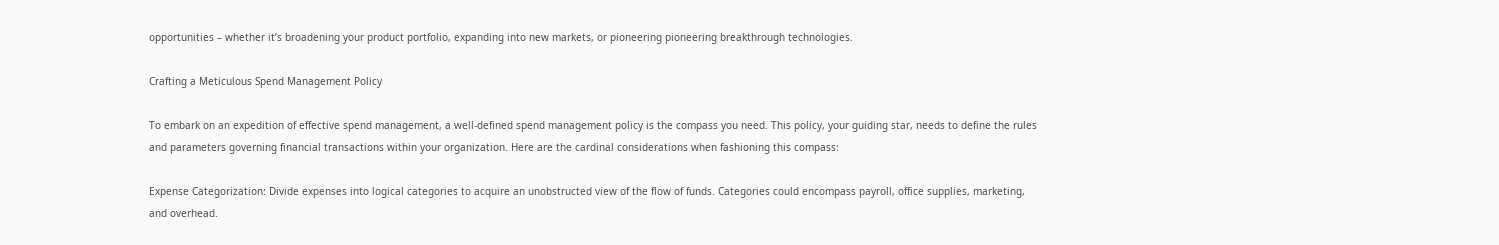opportunities – whether it’s broadening your product portfolio, expanding into new markets, or pioneering pioneering breakthrough technologies.

Crafting a Meticulous Spend Management Policy

To embark on an expedition of effective spend management, a well-defined spend management policy is the compass you need. This policy, your guiding star, needs to define the rules and parameters governing financial transactions within your organization. Here are the cardinal considerations when fashioning this compass:

Expense Categorization: Divide expenses into logical categories to acquire an unobstructed view of the flow of funds. Categories could encompass payroll, office supplies, marketing, and overhead.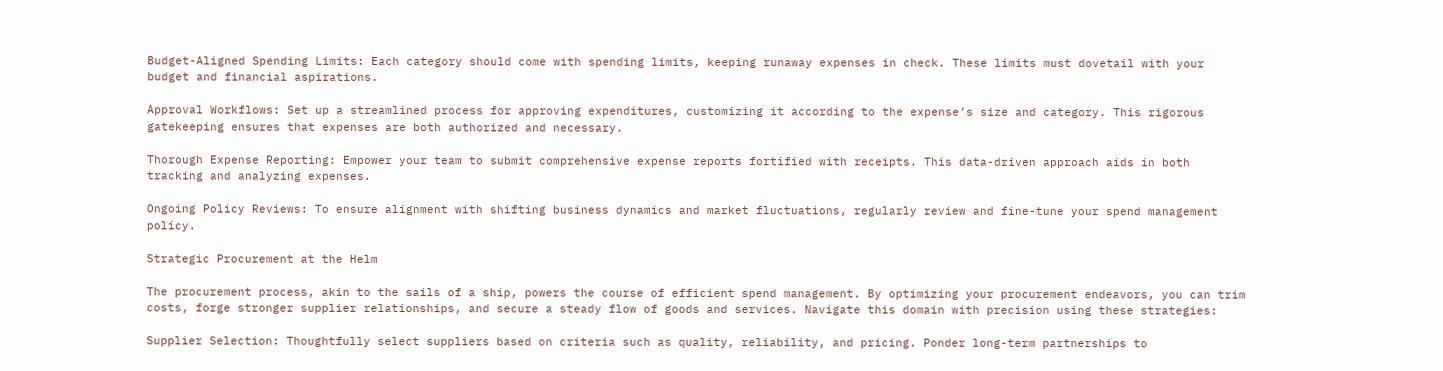Budget-Aligned Spending Limits: Each category should come with spending limits, keeping runaway expenses in check. These limits must dovetail with your budget and financial aspirations.

Approval Workflows: Set up a streamlined process for approving expenditures, customizing it according to the expense’s size and category. This rigorous gatekeeping ensures that expenses are both authorized and necessary.

Thorough Expense Reporting: Empower your team to submit comprehensive expense reports fortified with receipts. This data-driven approach aids in both tracking and analyzing expenses.

Ongoing Policy Reviews: To ensure alignment with shifting business dynamics and market fluctuations, regularly review and fine-tune your spend management policy.

Strategic Procurement at the Helm

The procurement process, akin to the sails of a ship, powers the course of efficient spend management. By optimizing your procurement endeavors, you can trim costs, forge stronger supplier relationships, and secure a steady flow of goods and services. Navigate this domain with precision using these strategies:

Supplier Selection: Thoughtfully select suppliers based on criteria such as quality, reliability, and pricing. Ponder long-term partnerships to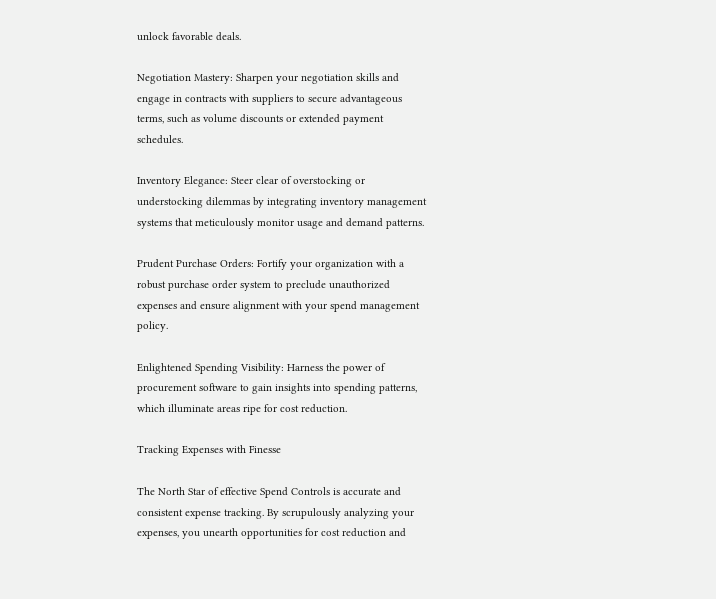unlock favorable deals.

Negotiation Mastery: Sharpen your negotiation skills and engage in contracts with suppliers to secure advantageous terms, such as volume discounts or extended payment schedules.

Inventory Elegance: Steer clear of overstocking or understocking dilemmas by integrating inventory management systems that meticulously monitor usage and demand patterns.

Prudent Purchase Orders: Fortify your organization with a robust purchase order system to preclude unauthorized expenses and ensure alignment with your spend management policy.

Enlightened Spending Visibility: Harness the power of procurement software to gain insights into spending patterns, which illuminate areas ripe for cost reduction.

Tracking Expenses with Finesse

The North Star of effective Spend Controls is accurate and consistent expense tracking. By scrupulously analyzing your expenses, you unearth opportunities for cost reduction and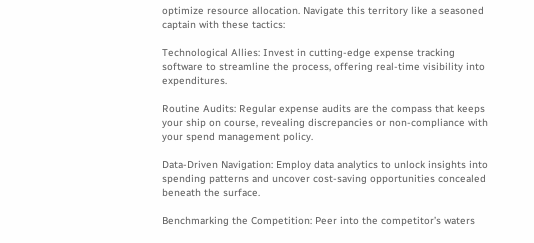optimize resource allocation. Navigate this territory like a seasoned captain with these tactics:

Technological Allies: Invest in cutting-edge expense tracking software to streamline the process, offering real-time visibility into expenditures.

Routine Audits: Regular expense audits are the compass that keeps your ship on course, revealing discrepancies or non-compliance with your spend management policy.

Data-Driven Navigation: Employ data analytics to unlock insights into spending patterns and uncover cost-saving opportunities concealed beneath the surface.

Benchmarking the Competition: Peer into the competitor’s waters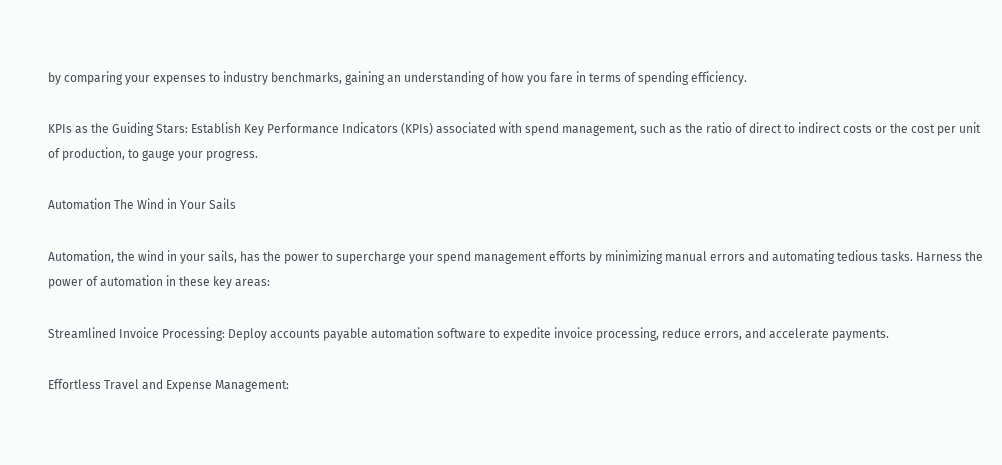by comparing your expenses to industry benchmarks, gaining an understanding of how you fare in terms of spending efficiency.

KPIs as the Guiding Stars: Establish Key Performance Indicators (KPIs) associated with spend management, such as the ratio of direct to indirect costs or the cost per unit of production, to gauge your progress.

Automation The Wind in Your Sails

Automation, the wind in your sails, has the power to supercharge your spend management efforts by minimizing manual errors and automating tedious tasks. Harness the power of automation in these key areas:

Streamlined Invoice Processing: Deploy accounts payable automation software to expedite invoice processing, reduce errors, and accelerate payments.

Effortless Travel and Expense Management: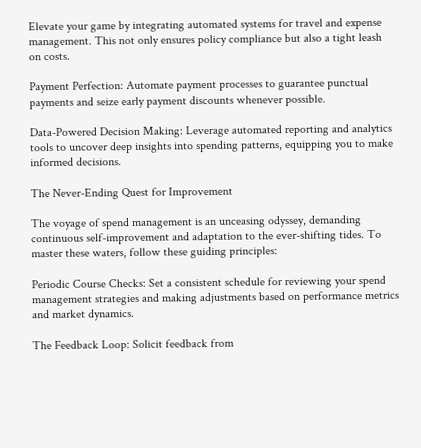Elevate your game by integrating automated systems for travel and expense management. This not only ensures policy compliance but also a tight leash on costs.

Payment Perfection: Automate payment processes to guarantee punctual payments and seize early payment discounts whenever possible.

Data-Powered Decision Making: Leverage automated reporting and analytics tools to uncover deep insights into spending patterns, equipping you to make informed decisions.

The Never-Ending Quest for Improvement

The voyage of spend management is an unceasing odyssey, demanding continuous self-improvement and adaptation to the ever-shifting tides. To master these waters, follow these guiding principles:

Periodic Course Checks: Set a consistent schedule for reviewing your spend management strategies and making adjustments based on performance metrics and market dynamics.

The Feedback Loop: Solicit feedback from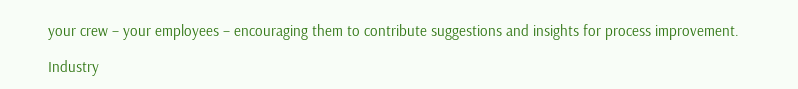your crew – your employees – encouraging them to contribute suggestions and insights for process improvement.

Industry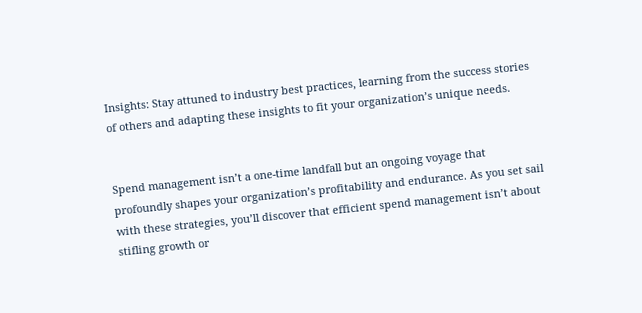Insights: Stay attuned to industry best practices, learning from the success stories of others and adapting these insights to fit your organization’s unique needs.


Spend management isn’t a one-time landfall but an ongoing voyage that profoundly shapes your organization’s profitability and endurance. As you set sail with these strategies, you’ll discover that efficient spend management isn’t about stifling growth or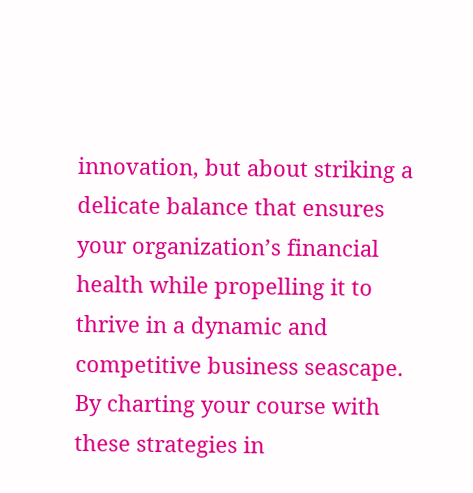innovation, but about striking a delicate balance that ensures your organization’s financial health while propelling it to thrive in a dynamic and competitive business seascape. By charting your course with these strategies in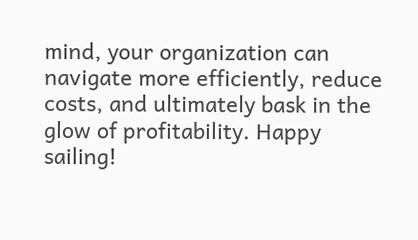mind, your organization can navigate more efficiently, reduce costs, and ultimately bask in the glow of profitability. Happy sailing!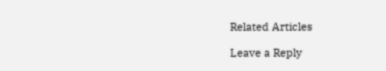Related Articles

Leave a Reply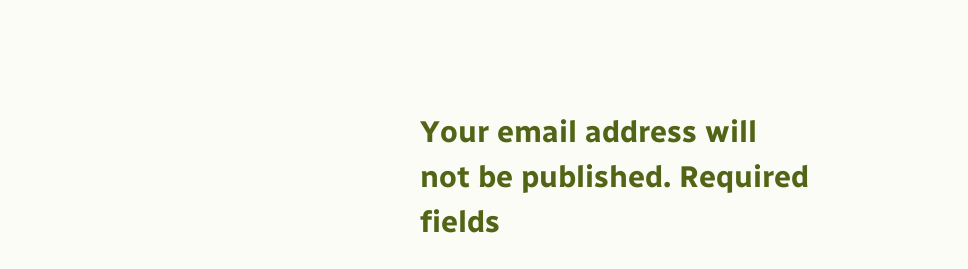Your email address will not be published. Required fields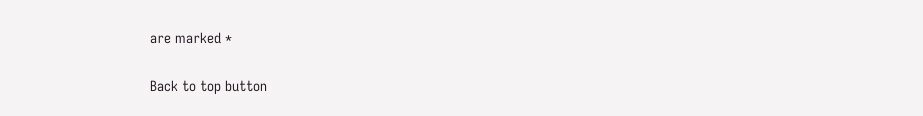are marked *

Back to top button